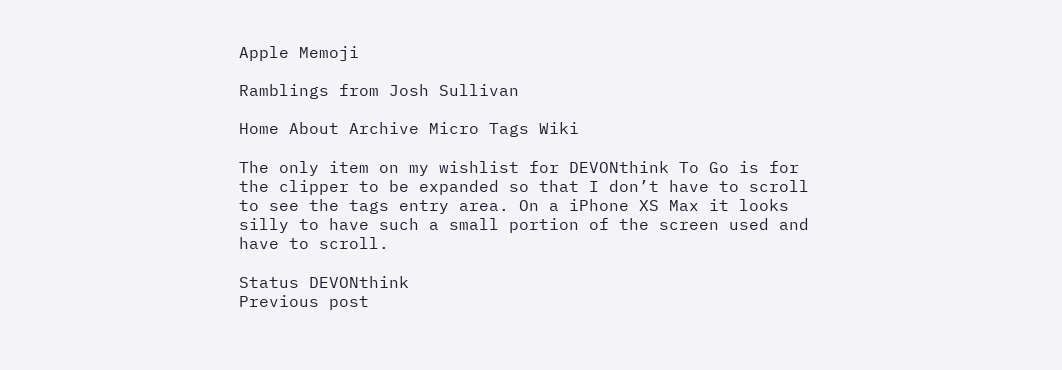Apple Memoji

Ramblings from Josh Sullivan

Home About Archive Micro Tags Wiki

The only item on my wishlist for DEVONthink To Go is for the clipper to be expanded so that I don’t have to scroll to see the tags entry area. On a iPhone XS Max it looks silly to have such a small portion of the screen used and have to scroll.

Status DEVONthink
Previous post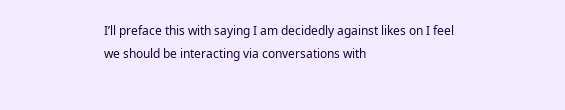I’ll preface this with saying I am decidedly against likes on I feel we should be interacting via conversations with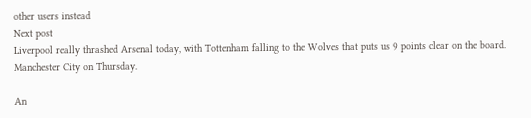other users instead
Next post
Liverpool really thrashed Arsenal today, with Tottenham falling to the Wolves that puts us 9 points clear on the board. Manchester City on Thursday.

An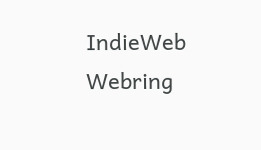IndieWeb Webring